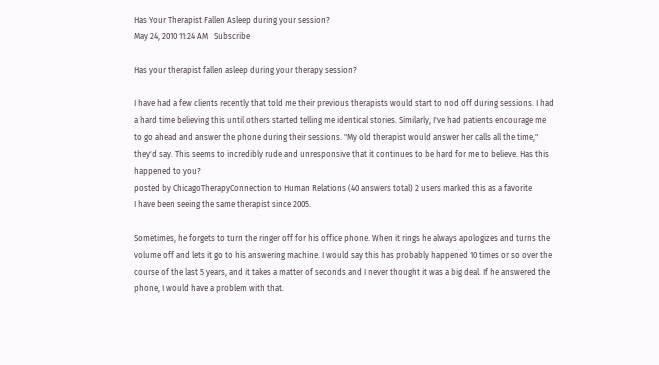Has Your Therapist Fallen Asleep during your session?
May 24, 2010 11:24 AM   Subscribe

Has your therapist fallen asleep during your therapy session?

I have had a few clients recently that told me their previous therapists would start to nod off during sessions. I had a hard time believing this until others started telling me identical stories. Similarly, I've had patients encourage me to go ahead and answer the phone during their sessions. "My old therapist would answer her calls all the time," they'd say. This seems to incredibly rude and unresponsive that it continues to be hard for me to believe. Has this happened to you?
posted by ChicagoTherapyConnection to Human Relations (40 answers total) 2 users marked this as a favorite
I have been seeing the same therapist since 2005.

Sometimes, he forgets to turn the ringer off for his office phone. When it rings he always apologizes and turns the volume off and lets it go to his answering machine. I would say this has probably happened 10 times or so over the course of the last 5 years, and it takes a matter of seconds and I never thought it was a big deal. If he answered the phone, I would have a problem with that.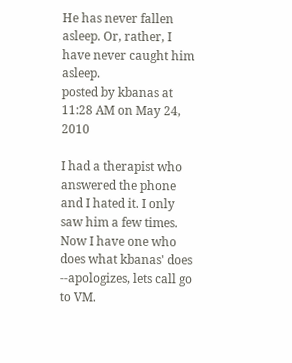He has never fallen asleep. Or, rather, I have never caught him asleep.
posted by kbanas at 11:28 AM on May 24, 2010

I had a therapist who answered the phone and I hated it. I only saw him a few times. Now I have one who does what kbanas' does --apologizes, lets call go to VM.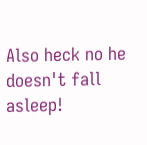Also heck no he doesn't fall asleep!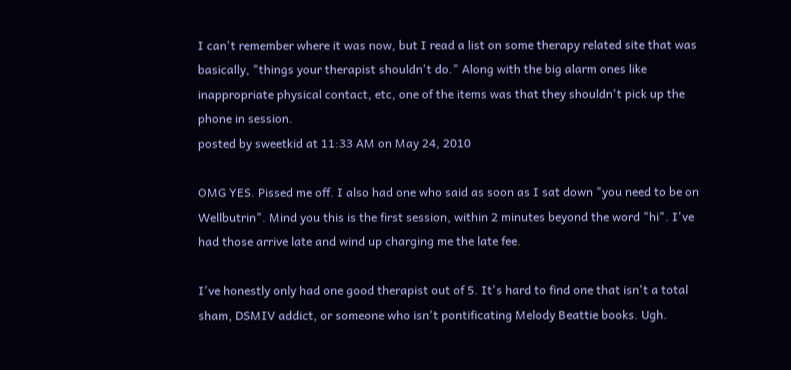I can't remember where it was now, but I read a list on some therapy related site that was basically, "things your therapist shouldn't do." Along with the big alarm ones like inappropriate physical contact, etc, one of the items was that they shouldn't pick up the phone in session.
posted by sweetkid at 11:33 AM on May 24, 2010

OMG YES. Pissed me off. I also had one who said as soon as I sat down "you need to be on Wellbutrin". Mind you this is the first session, within 2 minutes beyond the word "hi". I've had those arrive late and wind up charging me the late fee.

I've honestly only had one good therapist out of 5. It's hard to find one that isn't a total sham, DSMIV addict, or someone who isn't pontificating Melody Beattie books. Ugh.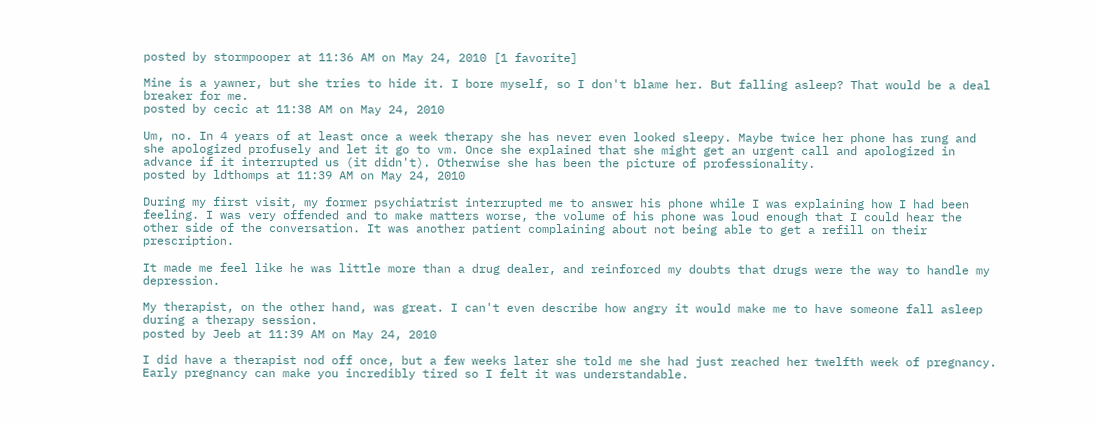posted by stormpooper at 11:36 AM on May 24, 2010 [1 favorite]

Mine is a yawner, but she tries to hide it. I bore myself, so I don't blame her. But falling asleep? That would be a deal breaker for me.
posted by cecic at 11:38 AM on May 24, 2010

Um, no. In 4 years of at least once a week therapy she has never even looked sleepy. Maybe twice her phone has rung and she apologized profusely and let it go to vm. Once she explained that she might get an urgent call and apologized in advance if it interrupted us (it didn't). Otherwise she has been the picture of professionality.
posted by ldthomps at 11:39 AM on May 24, 2010

During my first visit, my former psychiatrist interrupted me to answer his phone while I was explaining how I had been feeling. I was very offended and to make matters worse, the volume of his phone was loud enough that I could hear the other side of the conversation. It was another patient complaining about not being able to get a refill on their prescription.

It made me feel like he was little more than a drug dealer, and reinforced my doubts that drugs were the way to handle my depression.

My therapist, on the other hand, was great. I can't even describe how angry it would make me to have someone fall asleep during a therapy session.
posted by Jeeb at 11:39 AM on May 24, 2010

I did have a therapist nod off once, but a few weeks later she told me she had just reached her twelfth week of pregnancy. Early pregnancy can make you incredibly tired so I felt it was understandable.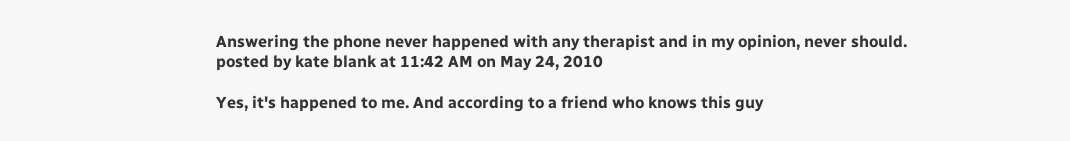Answering the phone never happened with any therapist and in my opinion, never should.
posted by kate blank at 11:42 AM on May 24, 2010

Yes, it's happened to me. And according to a friend who knows this guy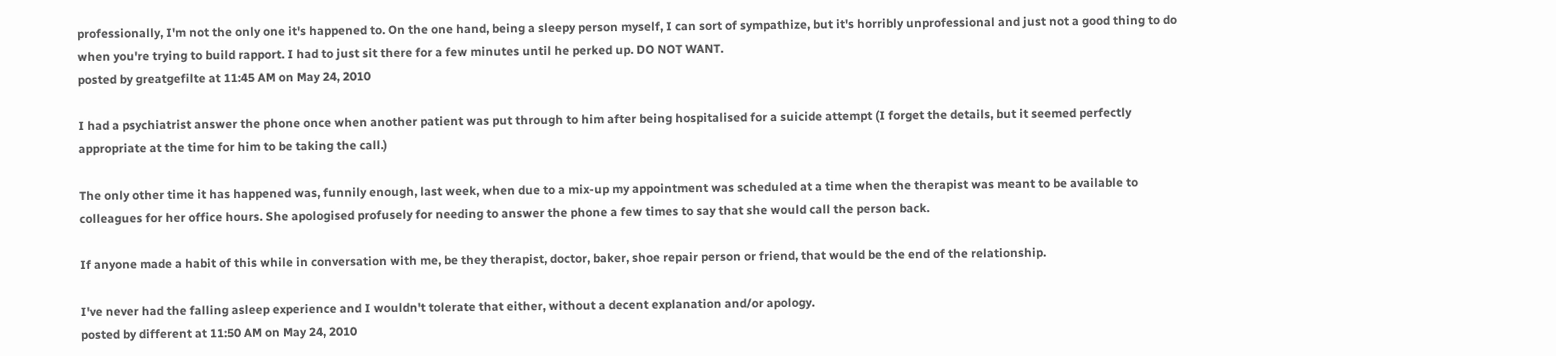professionally, I'm not the only one it's happened to. On the one hand, being a sleepy person myself, I can sort of sympathize, but it's horribly unprofessional and just not a good thing to do when you're trying to build rapport. I had to just sit there for a few minutes until he perked up. DO NOT WANT.
posted by greatgefilte at 11:45 AM on May 24, 2010

I had a psychiatrist answer the phone once when another patient was put through to him after being hospitalised for a suicide attempt (I forget the details, but it seemed perfectly appropriate at the time for him to be taking the call.)

The only other time it has happened was, funnily enough, last week, when due to a mix-up my appointment was scheduled at a time when the therapist was meant to be available to colleagues for her office hours. She apologised profusely for needing to answer the phone a few times to say that she would call the person back.

If anyone made a habit of this while in conversation with me, be they therapist, doctor, baker, shoe repair person or friend, that would be the end of the relationship.

I've never had the falling asleep experience and I wouldn't tolerate that either, without a decent explanation and/or apology.
posted by different at 11:50 AM on May 24, 2010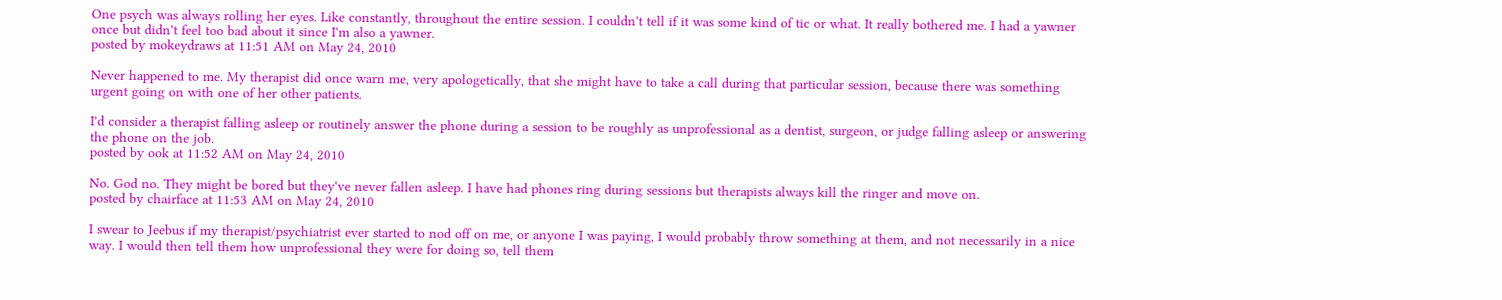One psych was always rolling her eyes. Like constantly, throughout the entire session. I couldn't tell if it was some kind of tic or what. It really bothered me. I had a yawner once but didn't feel too bad about it since I'm also a yawner.
posted by mokeydraws at 11:51 AM on May 24, 2010

Never happened to me. My therapist did once warn me, very apologetically, that she might have to take a call during that particular session, because there was something urgent going on with one of her other patients.

I'd consider a therapist falling asleep or routinely answer the phone during a session to be roughly as unprofessional as a dentist, surgeon, or judge falling asleep or answering the phone on the job.
posted by ook at 11:52 AM on May 24, 2010

No. God no. They might be bored but they've never fallen asleep. I have had phones ring during sessions but therapists always kill the ringer and move on.
posted by chairface at 11:53 AM on May 24, 2010

I swear to Jeebus if my therapist/psychiatrist ever started to nod off on me, or anyone I was paying, I would probably throw something at them, and not necessarily in a nice way. I would then tell them how unprofessional they were for doing so, tell them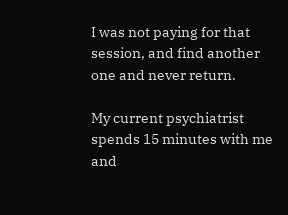I was not paying for that session, and find another one and never return.

My current psychiatrist spends 15 minutes with me and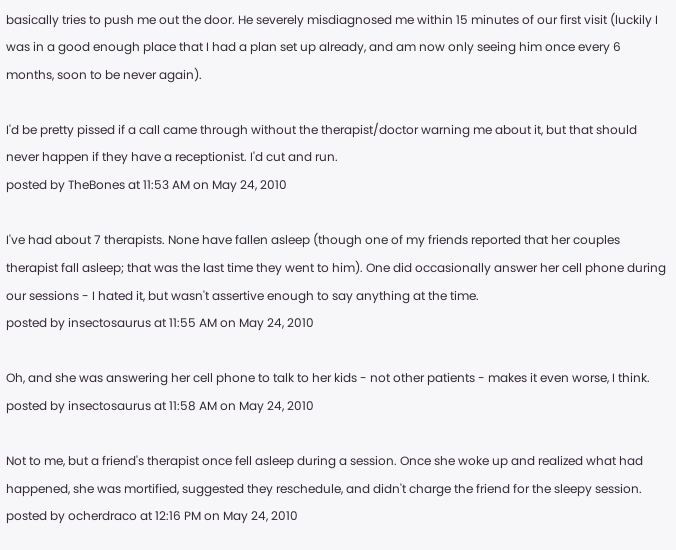basically tries to push me out the door. He severely misdiagnosed me within 15 minutes of our first visit (luckily I was in a good enough place that I had a plan set up already, and am now only seeing him once every 6 months, soon to be never again).

I'd be pretty pissed if a call came through without the therapist/doctor warning me about it, but that should never happen if they have a receptionist. I'd cut and run.
posted by TheBones at 11:53 AM on May 24, 2010

I've had about 7 therapists. None have fallen asleep (though one of my friends reported that her couples therapist fall asleep; that was the last time they went to him). One did occasionally answer her cell phone during our sessions - I hated it, but wasn't assertive enough to say anything at the time.
posted by insectosaurus at 11:55 AM on May 24, 2010

Oh, and she was answering her cell phone to talk to her kids - not other patients - makes it even worse, I think.
posted by insectosaurus at 11:58 AM on May 24, 2010

Not to me, but a friend's therapist once fell asleep during a session. Once she woke up and realized what had happened, she was mortified, suggested they reschedule, and didn't charge the friend for the sleepy session.
posted by ocherdraco at 12:16 PM on May 24, 2010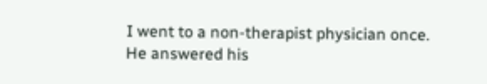I went to a non-therapist physician once. He answered his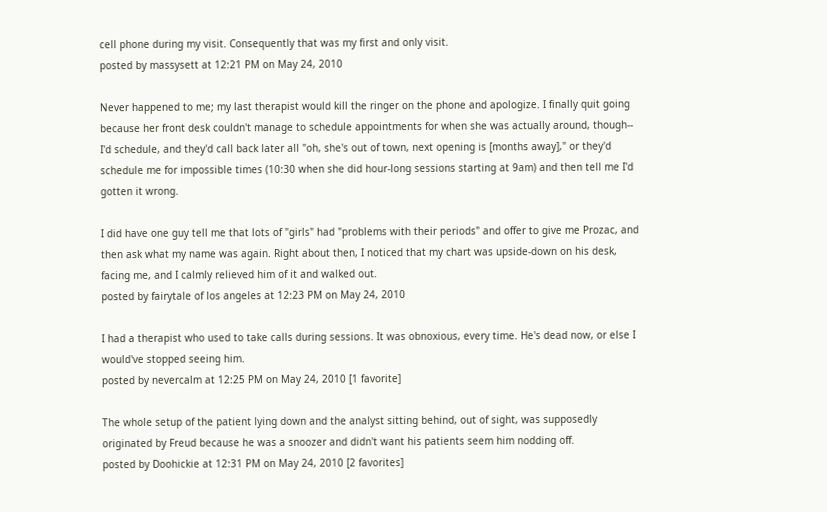cell phone during my visit. Consequently that was my first and only visit.
posted by massysett at 12:21 PM on May 24, 2010

Never happened to me; my last therapist would kill the ringer on the phone and apologize. I finally quit going because her front desk couldn't manage to schedule appointments for when she was actually around, though-- I'd schedule, and they'd call back later all "oh, she's out of town, next opening is [months away]," or they'd schedule me for impossible times (10:30 when she did hour-long sessions starting at 9am) and then tell me I'd gotten it wrong.

I did have one guy tell me that lots of "girls" had "problems with their periods" and offer to give me Prozac, and then ask what my name was again. Right about then, I noticed that my chart was upside-down on his desk, facing me, and I calmly relieved him of it and walked out.
posted by fairytale of los angeles at 12:23 PM on May 24, 2010

I had a therapist who used to take calls during sessions. It was obnoxious, every time. He's dead now, or else I would've stopped seeing him.
posted by nevercalm at 12:25 PM on May 24, 2010 [1 favorite]

The whole setup of the patient lying down and the analyst sitting behind, out of sight, was supposedly originated by Freud because he was a snoozer and didn't want his patients seem him nodding off.
posted by Doohickie at 12:31 PM on May 24, 2010 [2 favorites]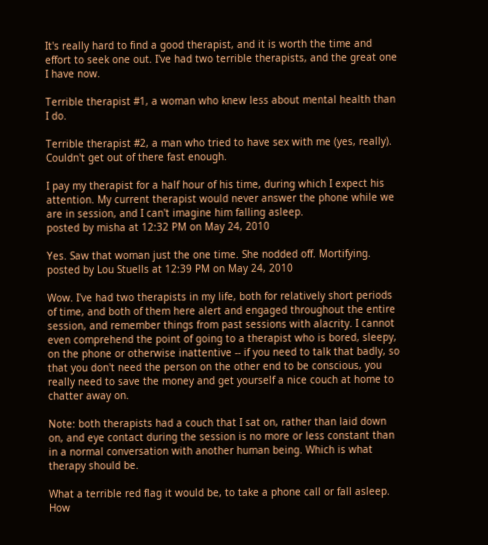It's really hard to find a good therapist, and it is worth the time and effort to seek one out. I've had two terrible therapists, and the great one I have now.

Terrible therapist #1, a woman who knew less about mental health than I do.

Terrible therapist #2, a man who tried to have sex with me (yes, really). Couldn't get out of there fast enough.

I pay my therapist for a half hour of his time, during which I expect his attention. My current therapist would never answer the phone while we are in session, and I can't imagine him falling asleep.
posted by misha at 12:32 PM on May 24, 2010

Yes. Saw that woman just the one time. She nodded off. Mortifying.
posted by Lou Stuells at 12:39 PM on May 24, 2010

Wow. I've had two therapists in my life, both for relatively short periods of time, and both of them here alert and engaged throughout the entire session, and remember things from past sessions with alacrity. I cannot even comprehend the point of going to a therapist who is bored, sleepy, on the phone or otherwise inattentive -- if you need to talk that badly, so that you don't need the person on the other end to be conscious, you really need to save the money and get yourself a nice couch at home to chatter away on.

Note: both therapists had a couch that I sat on, rather than laid down on, and eye contact during the session is no more or less constant than in a normal conversation with another human being. Which is what therapy should be.

What a terrible red flag it would be, to take a phone call or fall asleep. How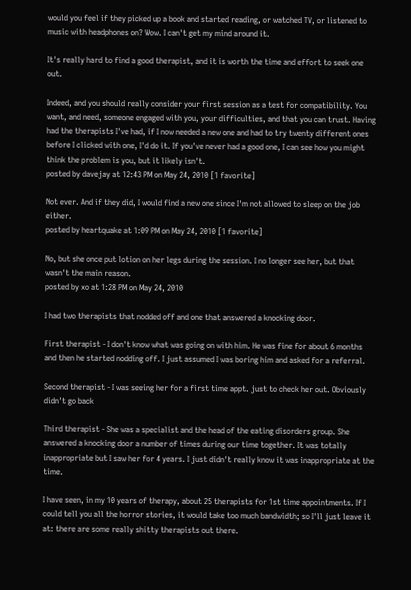would you feel if they picked up a book and started reading, or watched TV, or listened to music with headphones on? Wow. I can't get my mind around it.

It's really hard to find a good therapist, and it is worth the time and effort to seek one out.

Indeed, and you should really consider your first session as a test for compatibility. You want, and need, someone engaged with you, your difficulties, and that you can trust. Having had the therapists I've had, if I now needed a new one and had to try twenty different ones before I clicked with one, I'd do it. If you've never had a good one, I can see how you might think the problem is you, but it likely isn't.
posted by davejay at 12:43 PM on May 24, 2010 [1 favorite]

Not ever. And if they did, I would find a new one since I'm not allowed to sleep on the job either.
posted by heartquake at 1:09 PM on May 24, 2010 [1 favorite]

No, but she once put lotion on her legs during the session. I no longer see her, but that wasn't the main reason.
posted by xo at 1:28 PM on May 24, 2010

I had two therapists that nodded off and one that answered a knocking door.

First therapist - I don't know what was going on with him. He was fine for about 6 months and then he started nodding off. I just assumed I was boring him and asked for a referral.

Second therapist - I was seeing her for a first time appt. just to check her out. Obviously didn't go back

Third therapist - She was a specialist and the head of the eating disorders group. She answered a knocking door a number of times during our time together. It was totally inappropriate but I saw her for 4 years. I just didn't really know it was inappropriate at the time.

I have seen, in my 10 years of therapy, about 25 therapists for 1st time appointments. If I could tell you all the horror stories, it would take too much bandwidth; so I'll just leave it at: there are some really shitty therapists out there.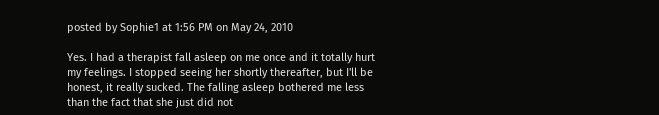posted by Sophie1 at 1:56 PM on May 24, 2010

Yes. I had a therapist fall asleep on me once and it totally hurt my feelings. I stopped seeing her shortly thereafter, but I'll be honest, it really sucked. The falling asleep bothered me less than the fact that she just did not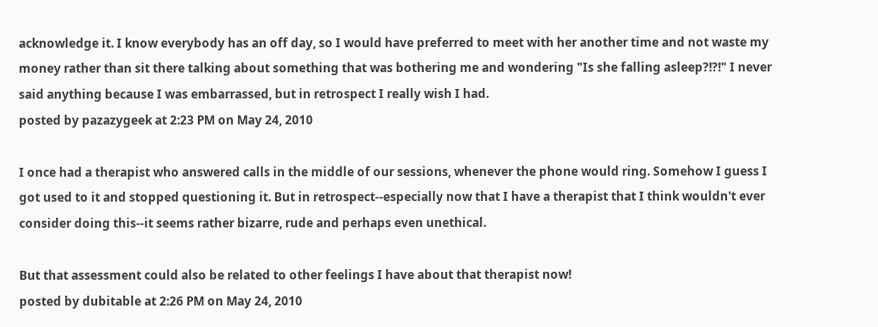acknowledge it. I know everybody has an off day, so I would have preferred to meet with her another time and not waste my money rather than sit there talking about something that was bothering me and wondering "Is she falling asleep?!?!" I never said anything because I was embarrassed, but in retrospect I really wish I had.
posted by pazazygeek at 2:23 PM on May 24, 2010

I once had a therapist who answered calls in the middle of our sessions, whenever the phone would ring. Somehow I guess I got used to it and stopped questioning it. But in retrospect--especially now that I have a therapist that I think wouldn't ever consider doing this--it seems rather bizarre, rude and perhaps even unethical.

But that assessment could also be related to other feelings I have about that therapist now!
posted by dubitable at 2:26 PM on May 24, 2010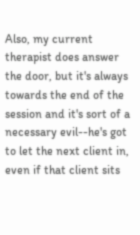Also, my current therapist does answer the door, but it's always towards the end of the session and it's sort of a necessary evil--he's got to let the next client in, even if that client sits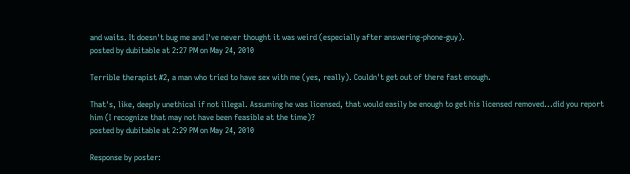and waits. It doesn't bug me and I've never thought it was weird (especially after answering-phone-guy).
posted by dubitable at 2:27 PM on May 24, 2010

Terrible therapist #2, a man who tried to have sex with me (yes, really). Couldn't get out of there fast enough.

That's, like, deeply unethical if not illegal. Assuming he was licensed, that would easily be enough to get his licensed removed...did you report him (I recognize that may not have been feasible at the time)?
posted by dubitable at 2:29 PM on May 24, 2010

Response by poster: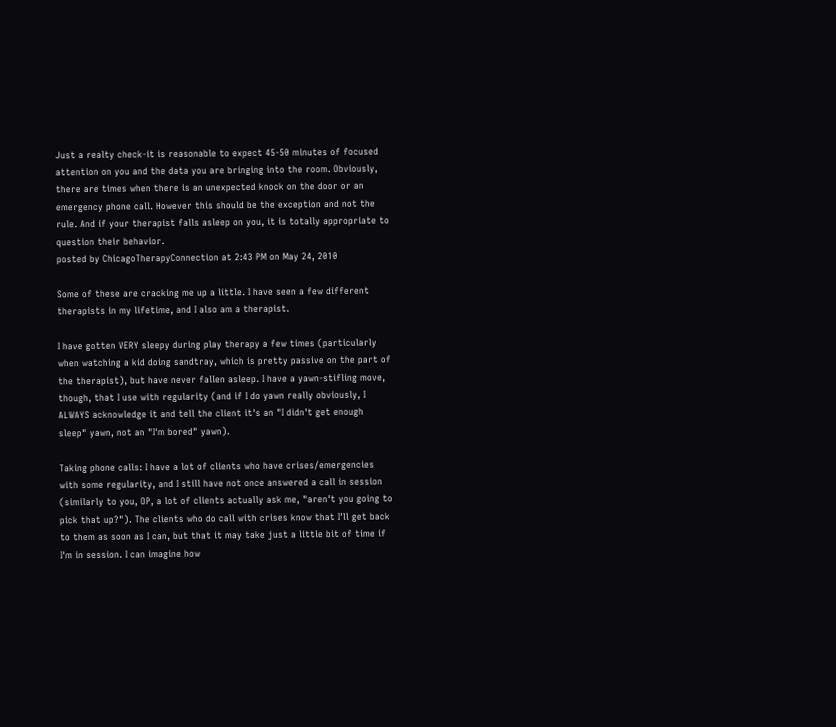Just a realty check-it is reasonable to expect 45-50 minutes of focused attention on you and the data you are bringing into the room. Obviously, there are times when there is an unexpected knock on the door or an emergency phone call. However this should be the exception and not the rule. And if your therapist falls asleep on you, it is totally appropriate to question their behavior.
posted by ChicagoTherapyConnection at 2:43 PM on May 24, 2010

Some of these are cracking me up a little. I have seen a few different therapists in my lifetime, and I also am a therapist.

I have gotten VERY sleepy during play therapy a few times (particularly when watching a kid doing sandtray, which is pretty passive on the part of the therapist), but have never fallen asleep. I have a yawn-stifling move, though, that I use with regularity (and if I do yawn really obviously, I ALWAYS acknowledge it and tell the client it's an "I didn't get enough sleep" yawn, not an "I'm bored" yawn).

Taking phone calls: I have a lot of clients who have crises/emergencies with some regularity, and I still have not once answered a call in session (similarly to you, OP, a lot of clients actually ask me, "aren't you going to pick that up?"). The clients who do call with crises know that I'll get back to them as soon as I can, but that it may take just a little bit of time if I'm in session. I can imagine how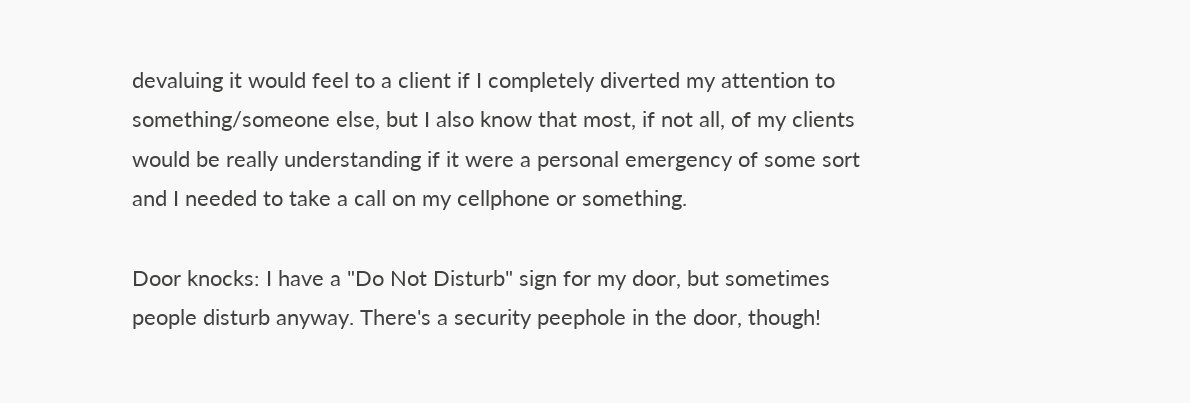devaluing it would feel to a client if I completely diverted my attention to something/someone else, but I also know that most, if not all, of my clients would be really understanding if it were a personal emergency of some sort and I needed to take a call on my cellphone or something.

Door knocks: I have a "Do Not Disturb" sign for my door, but sometimes people disturb anyway. There's a security peephole in the door, though!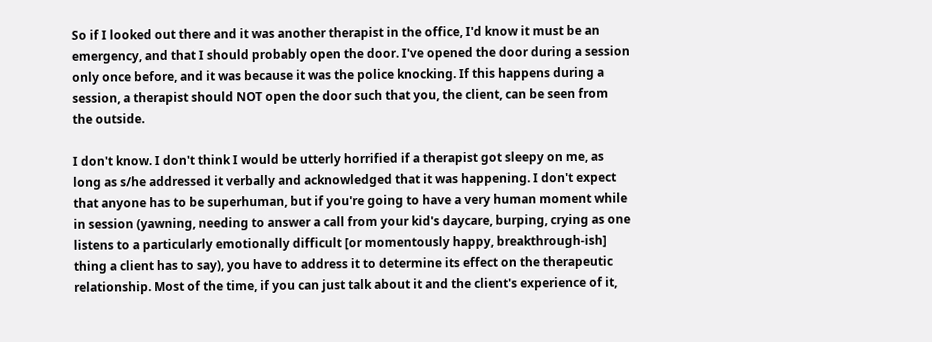So if I looked out there and it was another therapist in the office, I'd know it must be an emergency, and that I should probably open the door. I've opened the door during a session only once before, and it was because it was the police knocking. If this happens during a session, a therapist should NOT open the door such that you, the client, can be seen from the outside.

I don't know. I don't think I would be utterly horrified if a therapist got sleepy on me, as long as s/he addressed it verbally and acknowledged that it was happening. I don't expect that anyone has to be superhuman, but if you're going to have a very human moment while in session (yawning, needing to answer a call from your kid's daycare, burping, crying as one listens to a particularly emotionally difficult [or momentously happy, breakthrough-ish] thing a client has to say), you have to address it to determine its effect on the therapeutic relationship. Most of the time, if you can just talk about it and the client's experience of it,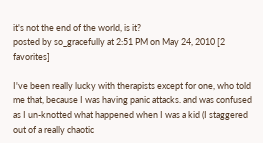it's not the end of the world, is it?
posted by so_gracefully at 2:51 PM on May 24, 2010 [2 favorites]

I've been really lucky with therapists except for one, who told me that, because I was having panic attacks. and was confused as I un-knotted what happened when I was a kid (I staggered out of a really chaotic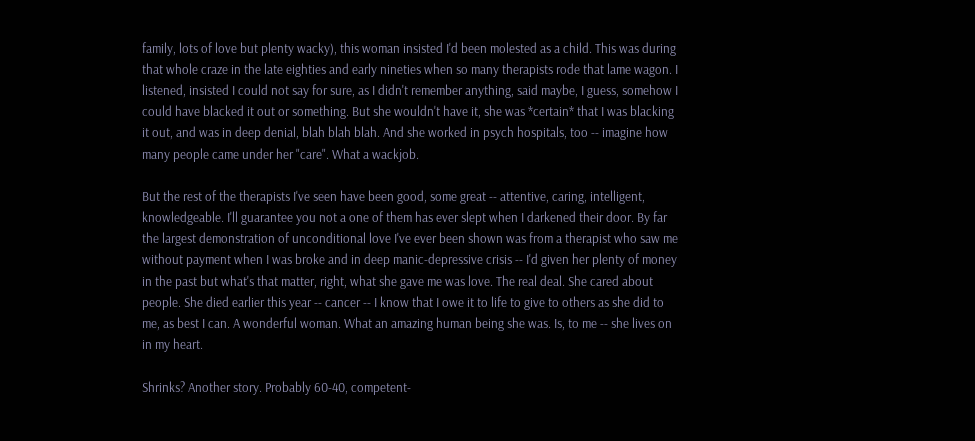family, lots of love but plenty wacky), this woman insisted I'd been molested as a child. This was during that whole craze in the late eighties and early nineties when so many therapists rode that lame wagon. I listened, insisted I could not say for sure, as I didn't remember anything, said maybe, I guess, somehow I could have blacked it out or something. But she wouldn't have it, she was *certain* that I was blacking it out, and was in deep denial, blah blah blah. And she worked in psych hospitals, too -- imagine how many people came under her "care". What a wackjob.

But the rest of the therapists I've seen have been good, some great -- attentive, caring, intelligent, knowledgeable. I'll guarantee you not a one of them has ever slept when I darkened their door. By far the largest demonstration of unconditional love I've ever been shown was from a therapist who saw me without payment when I was broke and in deep manic-depressive crisis -- I'd given her plenty of money in the past but what's that matter, right, what she gave me was love. The real deal. She cared about people. She died earlier this year -- cancer -- I know that I owe it to life to give to others as she did to me, as best I can. A wonderful woman. What an amazing human being she was. Is, to me -- she lives on in my heart.

Shrinks? Another story. Probably 60-40, competent-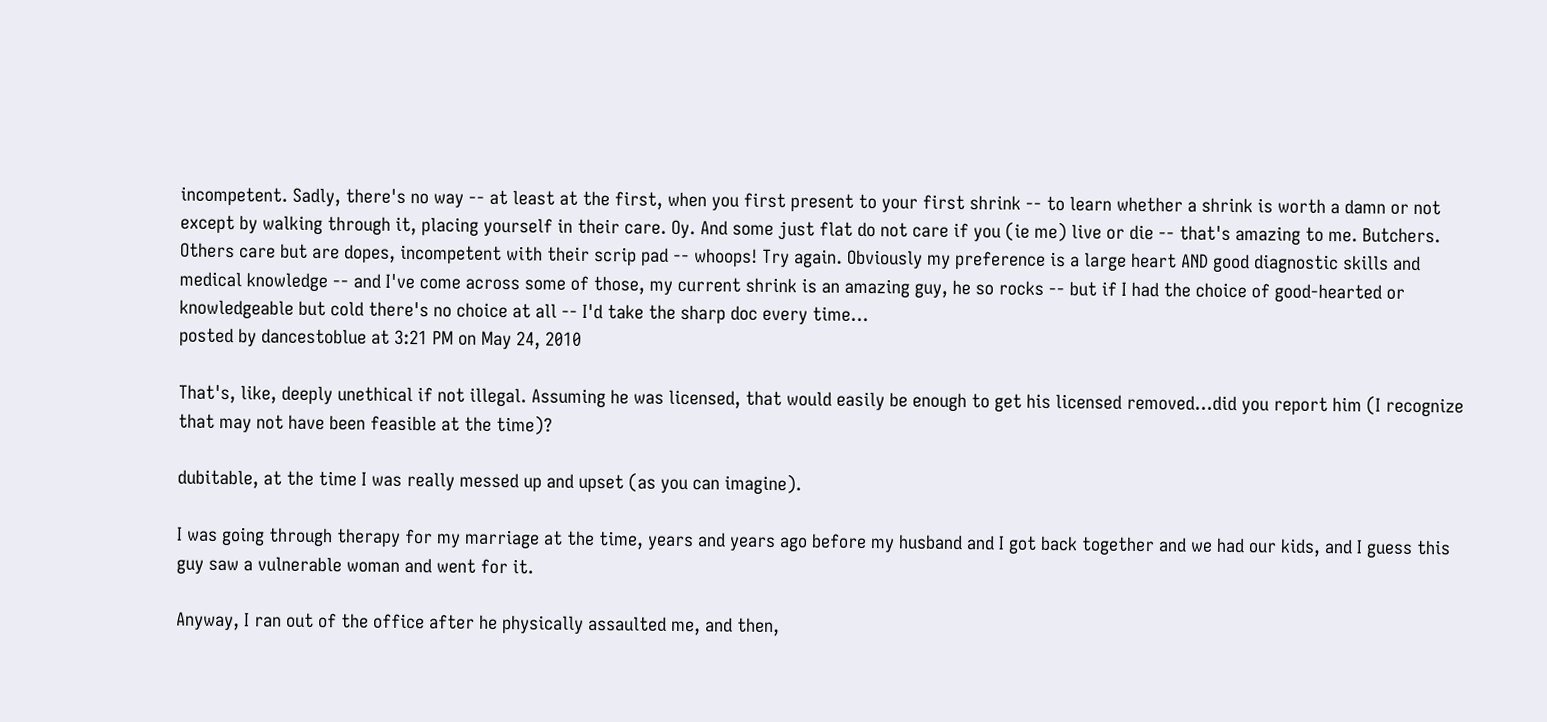incompetent. Sadly, there's no way -- at least at the first, when you first present to your first shrink -- to learn whether a shrink is worth a damn or not except by walking through it, placing yourself in their care. Oy. And some just flat do not care if you (ie me) live or die -- that's amazing to me. Butchers. Others care but are dopes, incompetent with their scrip pad -- whoops! Try again. Obviously my preference is a large heart AND good diagnostic skills and medical knowledge -- and I've come across some of those, my current shrink is an amazing guy, he so rocks -- but if I had the choice of good-hearted or knowledgeable but cold there's no choice at all -- I'd take the sharp doc every time...
posted by dancestoblue at 3:21 PM on May 24, 2010

That's, like, deeply unethical if not illegal. Assuming he was licensed, that would easily be enough to get his licensed removed...did you report him (I recognize that may not have been feasible at the time)?

dubitable, at the time I was really messed up and upset (as you can imagine).

I was going through therapy for my marriage at the time, years and years ago before my husband and I got back together and we had our kids, and I guess this guy saw a vulnerable woman and went for it.

Anyway, I ran out of the office after he physically assaulted me, and then,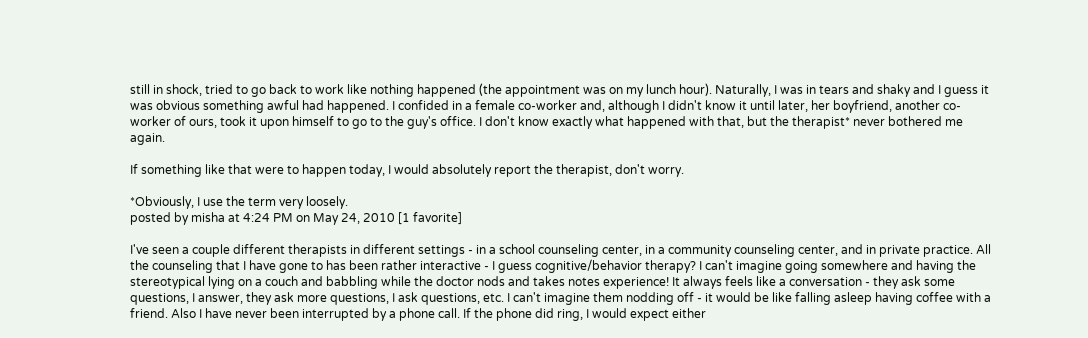still in shock, tried to go back to work like nothing happened (the appointment was on my lunch hour). Naturally, I was in tears and shaky and I guess it was obvious something awful had happened. I confided in a female co-worker and, although I didn't know it until later, her boyfriend, another co-worker of ours, took it upon himself to go to the guy's office. I don't know exactly what happened with that, but the therapist* never bothered me again.

If something like that were to happen today, I would absolutely report the therapist, don't worry.

*Obviously, I use the term very loosely.
posted by misha at 4:24 PM on May 24, 2010 [1 favorite]

I've seen a couple different therapists in different settings - in a school counseling center, in a community counseling center, and in private practice. All the counseling that I have gone to has been rather interactive - I guess cognitive/behavior therapy? I can't imagine going somewhere and having the stereotypical lying on a couch and babbling while the doctor nods and takes notes experience! It always feels like a conversation - they ask some questions, I answer, they ask more questions, I ask questions, etc. I can't imagine them nodding off - it would be like falling asleep having coffee with a friend. Also I have never been interrupted by a phone call. If the phone did ring, I would expect either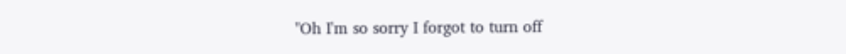"Oh I'm so sorry I forgot to turn off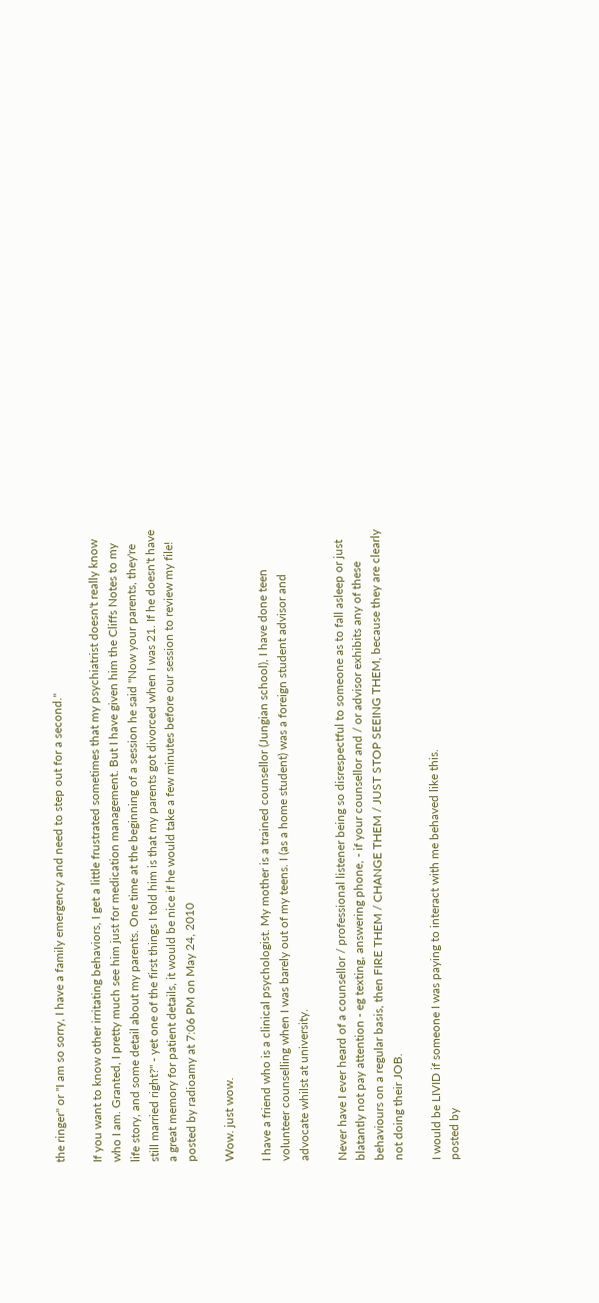the ringer" or "I am so sorry, I have a family emergency and need to step out for a second."

If you want to know other irritating behaviors, I get a little frustrated sometimes that my psychiatrist doesn't really know who I am. Granted, I pretty much see him just for medication management. But I have given him the Cliffs Notes to my life story, and some detail about my parents. One time at the beginning of a session he said "Now your parents, they're still married right?" - yet one of the first things I told him is that my parents got divorced when I was 21. If he doesn't have a great memory for patient details, it would be nice if he would take a few minutes before our session to review my file!
posted by radioamy at 7:06 PM on May 24, 2010

Wow. just wow.

I have a friend who is a clinical psychologist. My mother is a trained counsellor (Jungian school), I have done teen volunteer counselling when I was barely out of my teens. I (as a home student) was a foreign student advisor and advocate whilst at university.

Never have I ever heard of a counsellor / professional listener being so disrespectful to someone as to fall asleep or just blatantly not pay attention - eg texting, answering phone, - if your counsellor and / or advisor exhibits any of these behaviours on a regular basis, then FIRE THEM / CHANGE THEM / JUST STOP SEEING THEM, because they are clearly not doing their JOB.

I would be LIVID if someone I was paying to interact with me behaved like this.
posted by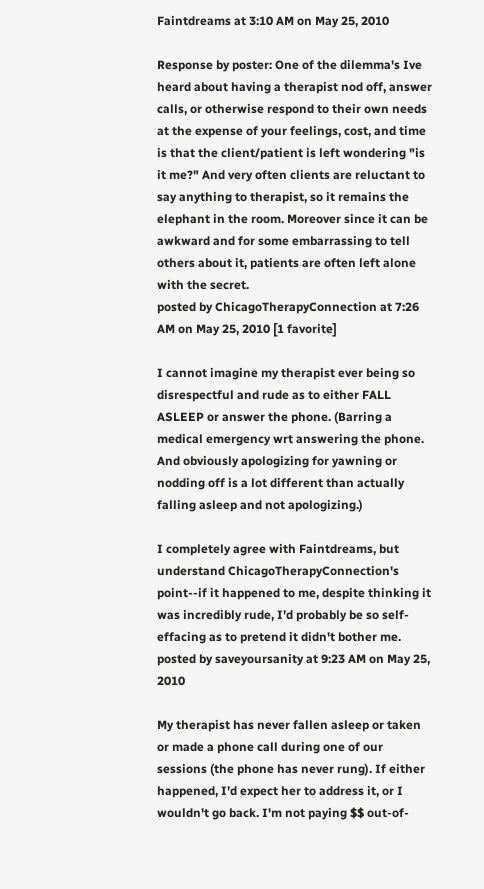Faintdreams at 3:10 AM on May 25, 2010

Response by poster: One of the dilemma's Ive heard about having a therapist nod off, answer calls, or otherwise respond to their own needs at the expense of your feelings, cost, and time is that the client/patient is left wondering "is it me?" And very often clients are reluctant to say anything to therapist, so it remains the elephant in the room. Moreover since it can be awkward and for some embarrassing to tell others about it, patients are often left alone with the secret.
posted by ChicagoTherapyConnection at 7:26 AM on May 25, 2010 [1 favorite]

I cannot imagine my therapist ever being so disrespectful and rude as to either FALL ASLEEP or answer the phone. (Barring a medical emergency wrt answering the phone. And obviously apologizing for yawning or nodding off is a lot different than actually falling asleep and not apologizing.)

I completely agree with Faintdreams, but understand ChicagoTherapyConnection's point--if it happened to me, despite thinking it was incredibly rude, I'd probably be so self-effacing as to pretend it didn't bother me.
posted by saveyoursanity at 9:23 AM on May 25, 2010

My therapist has never fallen asleep or taken or made a phone call during one of our sessions (the phone has never rung). If either happened, I'd expect her to address it, or I wouldn't go back. I'm not paying $$ out-of-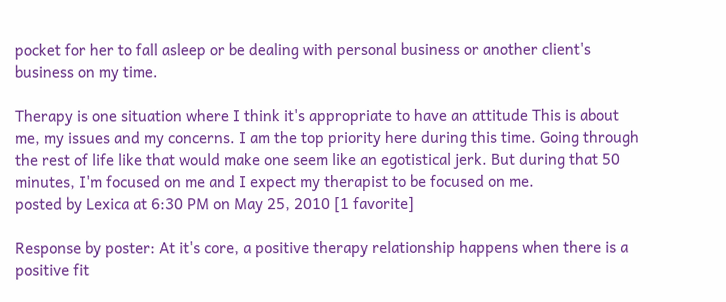pocket for her to fall asleep or be dealing with personal business or another client's business on my time.

Therapy is one situation where I think it's appropriate to have an attitude This is about me, my issues and my concerns. I am the top priority here during this time. Going through the rest of life like that would make one seem like an egotistical jerk. But during that 50 minutes, I'm focused on me and I expect my therapist to be focused on me.
posted by Lexica at 6:30 PM on May 25, 2010 [1 favorite]

Response by poster: At it's core, a positive therapy relationship happens when there is a positive fit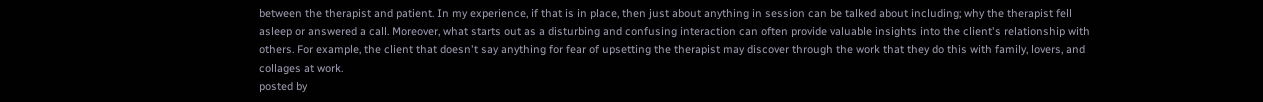between the therapist and patient. In my experience, if that is in place, then just about anything in session can be talked about including; why the therapist fell asleep or answered a call. Moreover, what starts out as a disturbing and confusing interaction can often provide valuable insights into the client's relationship with others. For example, the client that doesn't say anything for fear of upsetting the therapist may discover through the work that they do this with family, lovers, and collages at work.
posted by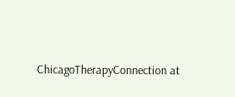ChicagoTherapyConnection at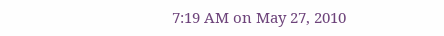7:19 AM on May 27, 2010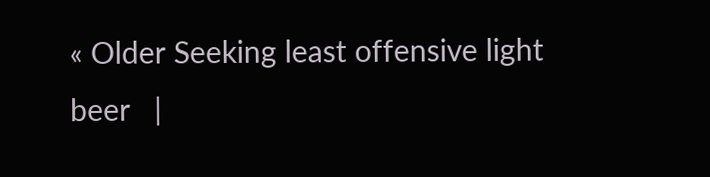« Older Seeking least offensive light beer   |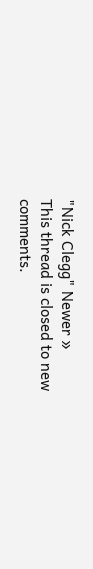"Nick Clegg" Newer »
This thread is closed to new comments.